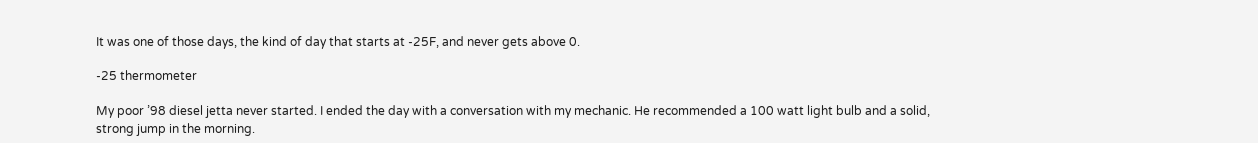It was one of those days, the kind of day that starts at -25F, and never gets above 0.

-25 thermometer

My poor ’98 diesel jetta never started. I ended the day with a conversation with my mechanic. He recommended a 100 watt light bulb and a solid, strong jump in the morning.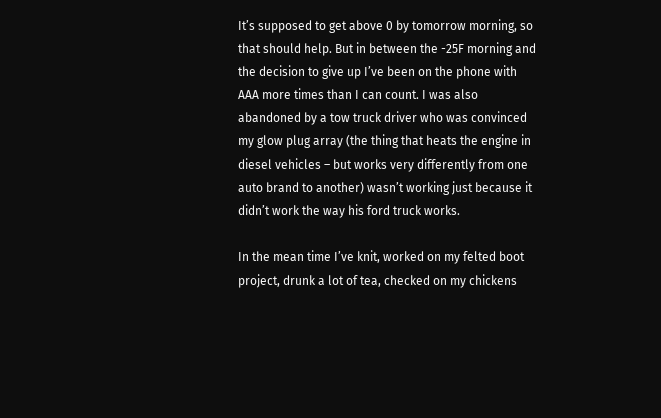It’s supposed to get above 0 by tomorrow morning, so that should help. But in between the -25F morning and the decision to give up I’ve been on the phone with AAA more times than I can count. I was also abandoned by a tow truck driver who was convinced my glow plug array (the thing that heats the engine in diesel vehicles – but works very differently from one auto brand to another) wasn’t working just because it didn’t work the way his ford truck works.

In the mean time I’ve knit, worked on my felted boot project, drunk a lot of tea, checked on my chickens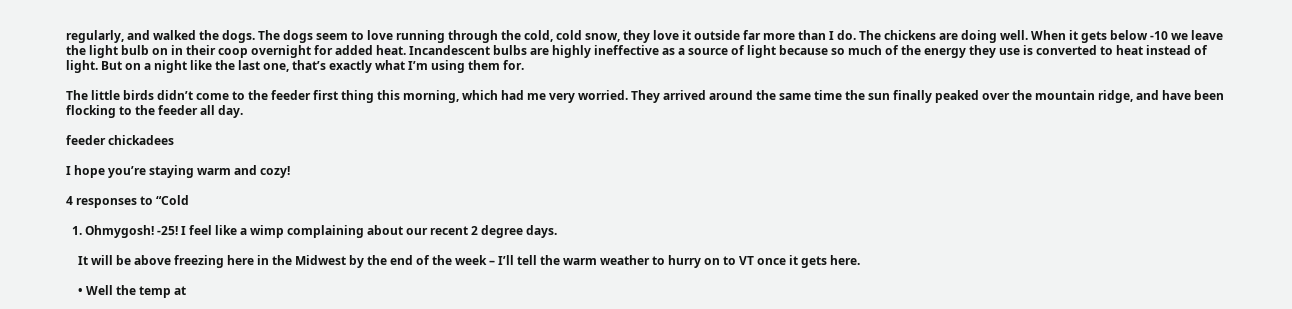regularly, and walked the dogs. The dogs seem to love running through the cold, cold snow, they love it outside far more than I do. The chickens are doing well. When it gets below -10 we leave the light bulb on in their coop overnight for added heat. Incandescent bulbs are highly ineffective as a source of light because so much of the energy they use is converted to heat instead of light. But on a night like the last one, that’s exactly what I’m using them for.

The little birds didn’t come to the feeder first thing this morning, which had me very worried. They arrived around the same time the sun finally peaked over the mountain ridge, and have been flocking to the feeder all day.

feeder chickadees

I hope you’re staying warm and cozy!

4 responses to “Cold

  1. Ohmygosh! -25! I feel like a wimp complaining about our recent 2 degree days.

    It will be above freezing here in the Midwest by the end of the week – I’ll tell the warm weather to hurry on to VT once it gets here.

    • Well the temp at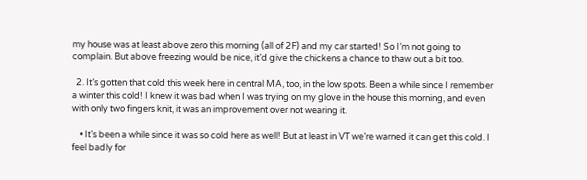my house was at least above zero this morning (all of 2F) and my car started! So I’m not going to complain. But above freezing would be nice, it’d give the chickens a chance to thaw out a bit too.

  2. It’s gotten that cold this week here in central MA, too, in the low spots. Been a while since I remember a winter this cold! I knew it was bad when I was trying on my glove in the house this morning, and even with only two fingers knit, it was an improvement over not wearing it.

    • It’s been a while since it was so cold here as well! But at least in VT we’re warned it can get this cold. I feel badly for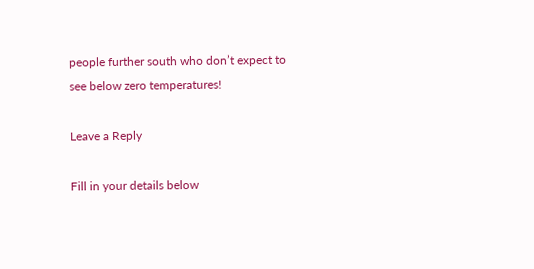people further south who don’t expect to see below zero temperatures!

Leave a Reply

Fill in your details below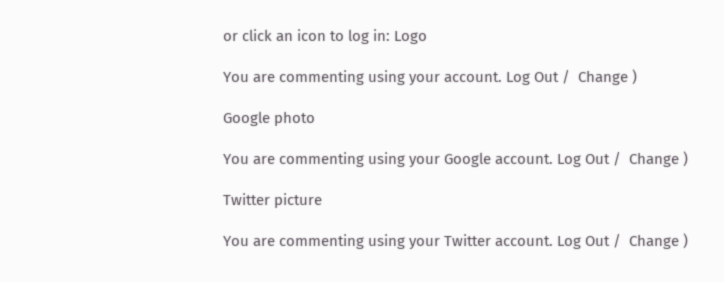or click an icon to log in: Logo

You are commenting using your account. Log Out /  Change )

Google photo

You are commenting using your Google account. Log Out /  Change )

Twitter picture

You are commenting using your Twitter account. Log Out /  Change )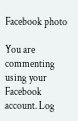Facebook photo

You are commenting using your Facebook account. Log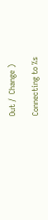Out /  Change )

Connecting to %s